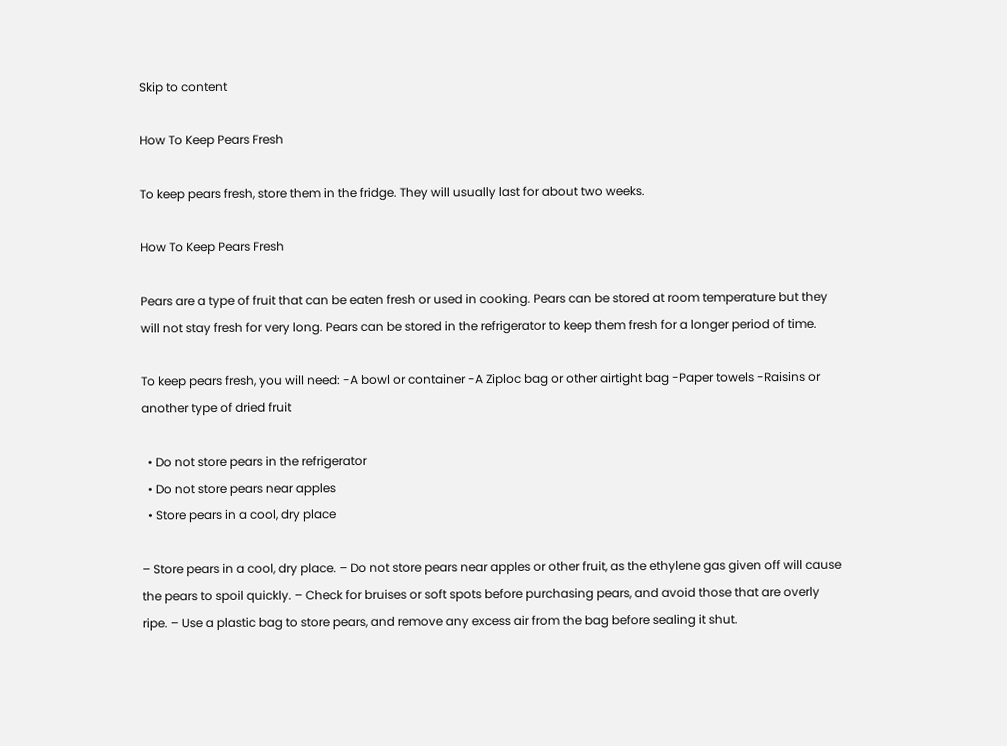Skip to content

How To Keep Pears Fresh

To keep pears fresh, store them in the fridge. They will usually last for about two weeks.

How To Keep Pears Fresh

Pears are a type of fruit that can be eaten fresh or used in cooking. Pears can be stored at room temperature but they will not stay fresh for very long. Pears can be stored in the refrigerator to keep them fresh for a longer period of time.

To keep pears fresh, you will need: -A bowl or container -A Ziploc bag or other airtight bag -Paper towels -Raisins or another type of dried fruit

  • Do not store pears in the refrigerator
  • Do not store pears near apples
  • Store pears in a cool, dry place

– Store pears in a cool, dry place. – Do not store pears near apples or other fruit, as the ethylene gas given off will cause the pears to spoil quickly. – Check for bruises or soft spots before purchasing pears, and avoid those that are overly ripe. – Use a plastic bag to store pears, and remove any excess air from the bag before sealing it shut.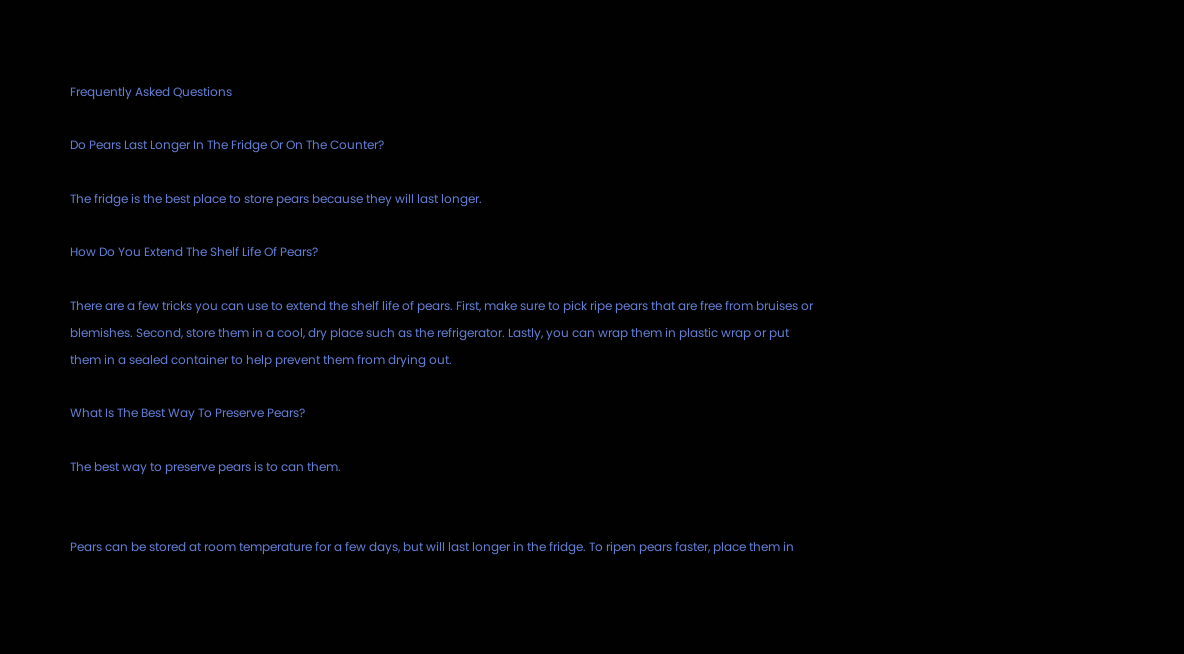Frequently Asked Questions

Do Pears Last Longer In The Fridge Or On The Counter?

The fridge is the best place to store pears because they will last longer.

How Do You Extend The Shelf Life Of Pears?

There are a few tricks you can use to extend the shelf life of pears. First, make sure to pick ripe pears that are free from bruises or blemishes. Second, store them in a cool, dry place such as the refrigerator. Lastly, you can wrap them in plastic wrap or put them in a sealed container to help prevent them from drying out.

What Is The Best Way To Preserve Pears?

The best way to preserve pears is to can them.


Pears can be stored at room temperature for a few days, but will last longer in the fridge. To ripen pears faster, place them in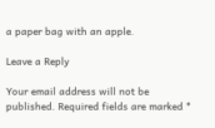a paper bag with an apple.

Leave a Reply

Your email address will not be published. Required fields are marked *